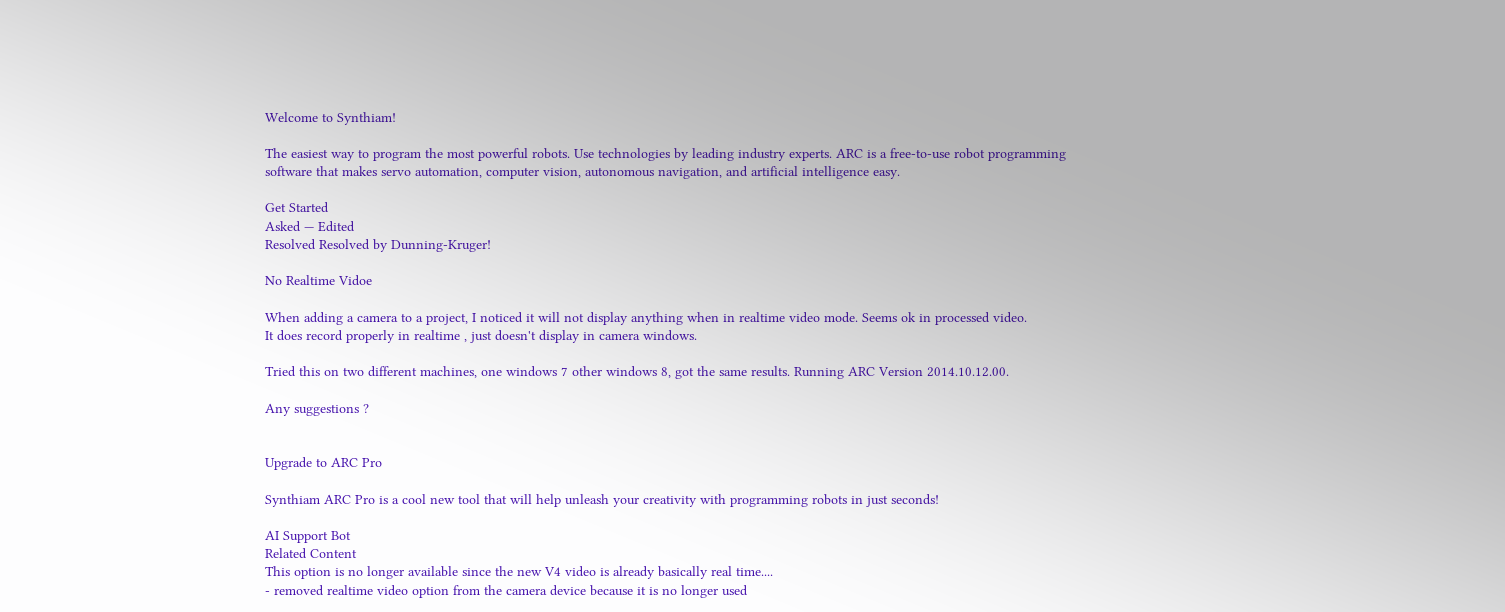Welcome to Synthiam!

The easiest way to program the most powerful robots. Use technologies by leading industry experts. ARC is a free-to-use robot programming software that makes servo automation, computer vision, autonomous navigation, and artificial intelligence easy.

Get Started
Asked — Edited
Resolved Resolved by Dunning-Kruger!

No Realtime Vidoe

When adding a camera to a project, I noticed it will not display anything when in realtime video mode. Seems ok in processed video.
It does record properly in realtime , just doesn't display in camera windows.

Tried this on two different machines, one windows 7 other windows 8, got the same results. Running ARC Version 2014.10.12.00.

Any suggestions ?


Upgrade to ARC Pro

Synthiam ARC Pro is a cool new tool that will help unleash your creativity with programming robots in just seconds!

AI Support Bot
Related Content
This option is no longer available since the new V4 video is already basically real time....
- removed realtime video option from the camera device because it is no longer used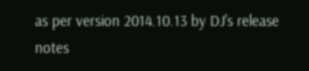as per version 2014.10.13 by DJ's release notes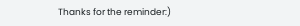Thanks for the reminder:)